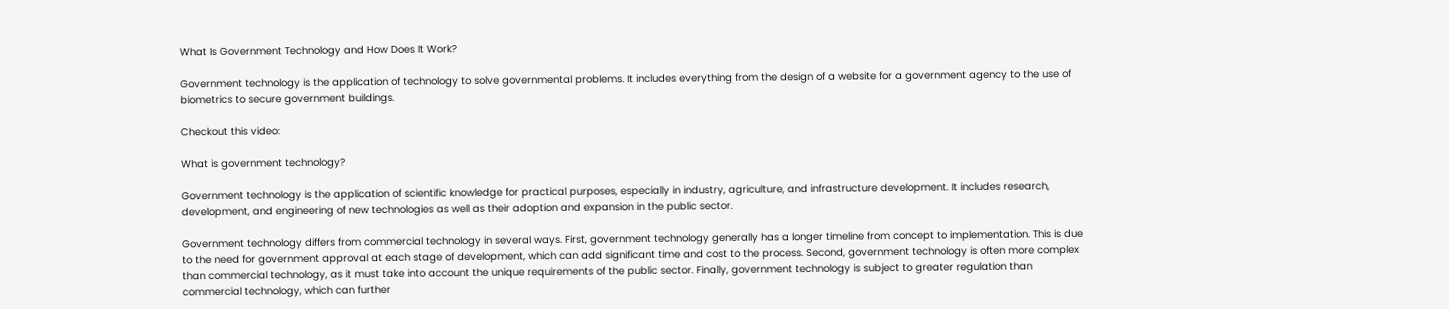What Is Government Technology and How Does It Work?

Government technology is the application of technology to solve governmental problems. It includes everything from the design of a website for a government agency to the use of biometrics to secure government buildings.

Checkout this video:

What is government technology?

Government technology is the application of scientific knowledge for practical purposes, especially in industry, agriculture, and infrastructure development. It includes research, development, and engineering of new technologies as well as their adoption and expansion in the public sector.

Government technology differs from commercial technology in several ways. First, government technology generally has a longer timeline from concept to implementation. This is due to the need for government approval at each stage of development, which can add significant time and cost to the process. Second, government technology is often more complex than commercial technology, as it must take into account the unique requirements of the public sector. Finally, government technology is subject to greater regulation than commercial technology, which can further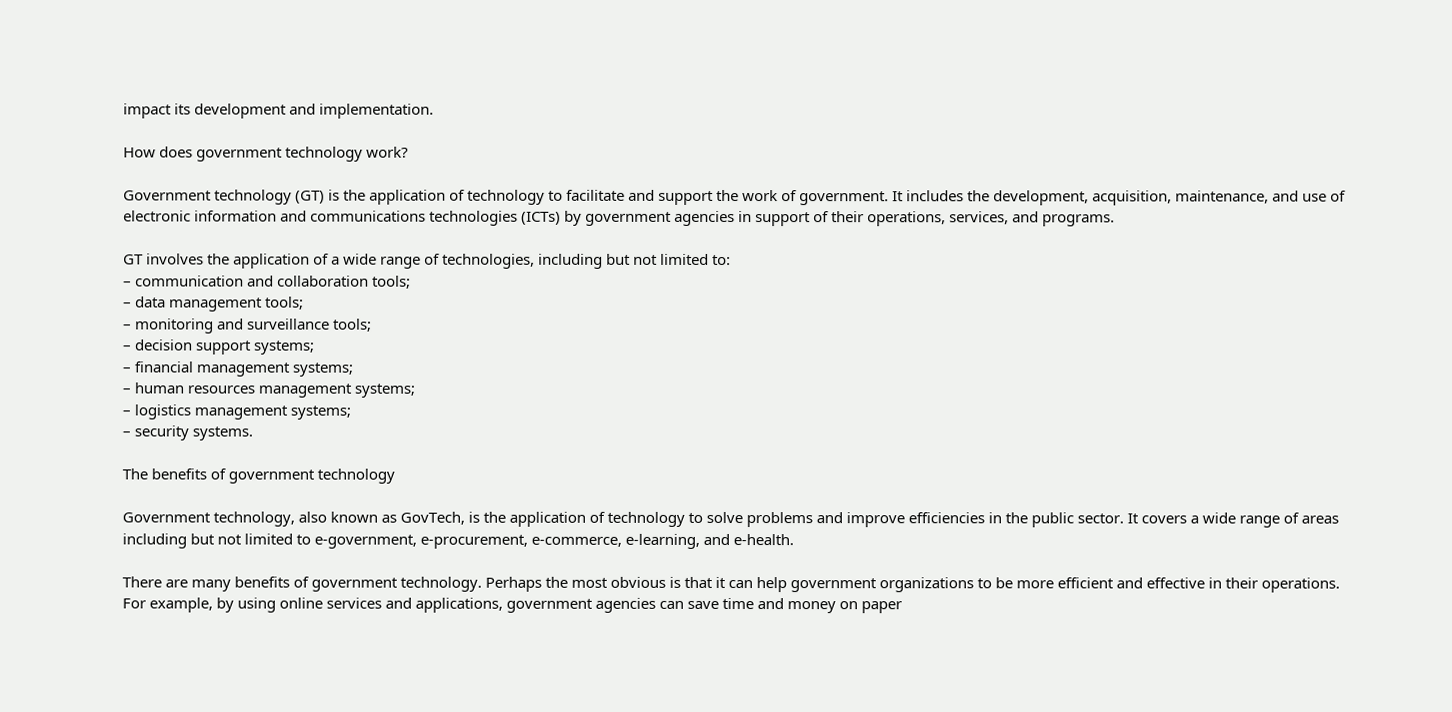impact its development and implementation.

How does government technology work?

Government technology (GT) is the application of technology to facilitate and support the work of government. It includes the development, acquisition, maintenance, and use of electronic information and communications technologies (ICTs) by government agencies in support of their operations, services, and programs.

GT involves the application of a wide range of technologies, including but not limited to:
– communication and collaboration tools;
– data management tools;
– monitoring and surveillance tools;
– decision support systems;
– financial management systems;
– human resources management systems;
– logistics management systems;
– security systems.

The benefits of government technology

Government technology, also known as GovTech, is the application of technology to solve problems and improve efficiencies in the public sector. It covers a wide range of areas including but not limited to e-government, e-procurement, e-commerce, e-learning, and e-health.

There are many benefits of government technology. Perhaps the most obvious is that it can help government organizations to be more efficient and effective in their operations. For example, by using online services and applications, government agencies can save time and money on paper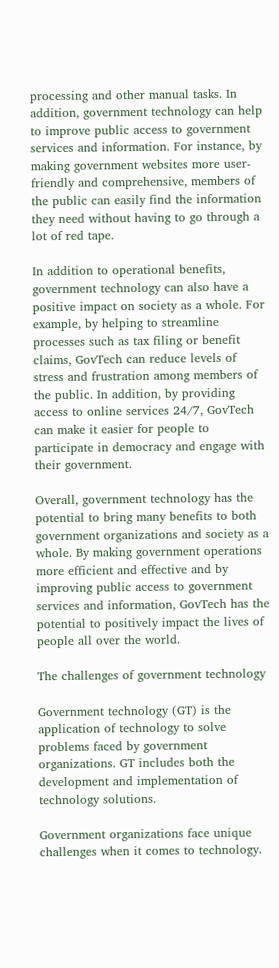processing and other manual tasks. In addition, government technology can help to improve public access to government services and information. For instance, by making government websites more user-friendly and comprehensive, members of the public can easily find the information they need without having to go through a lot of red tape.

In addition to operational benefits, government technology can also have a positive impact on society as a whole. For example, by helping to streamline processes such as tax filing or benefit claims, GovTech can reduce levels of stress and frustration among members of the public. In addition, by providing access to online services 24/7, GovTech can make it easier for people to participate in democracy and engage with their government.

Overall, government technology has the potential to bring many benefits to both government organizations and society as a whole. By making government operations more efficient and effective and by improving public access to government services and information, GovTech has the potential to positively impact the lives of people all over the world.

The challenges of government technology

Government technology (GT) is the application of technology to solve problems faced by government organizations. GT includes both the development and implementation of technology solutions.

Government organizations face unique challenges when it comes to technology.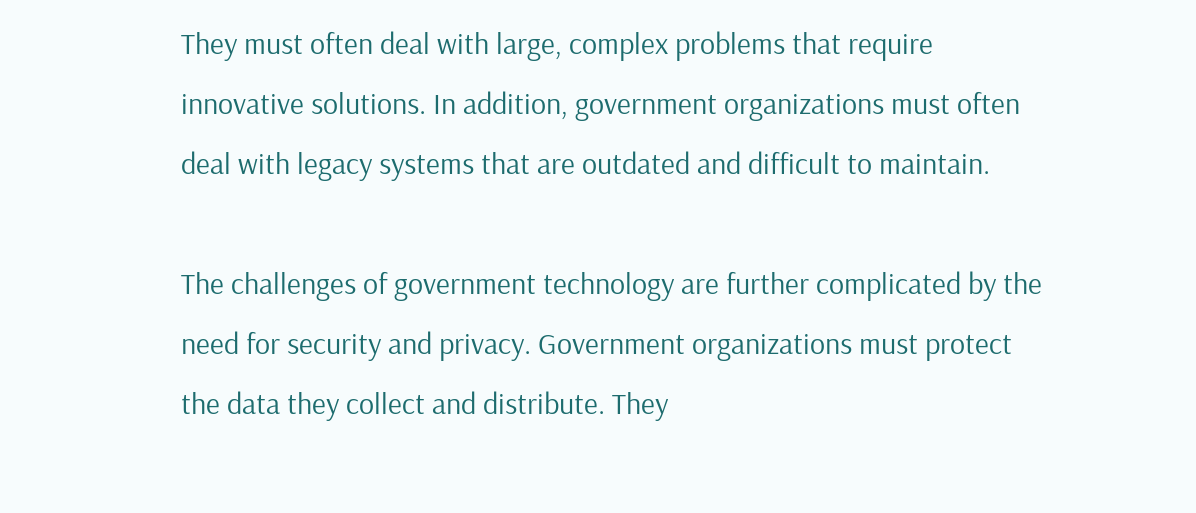They must often deal with large, complex problems that require innovative solutions. In addition, government organizations must often deal with legacy systems that are outdated and difficult to maintain.

The challenges of government technology are further complicated by the need for security and privacy. Government organizations must protect the data they collect and distribute. They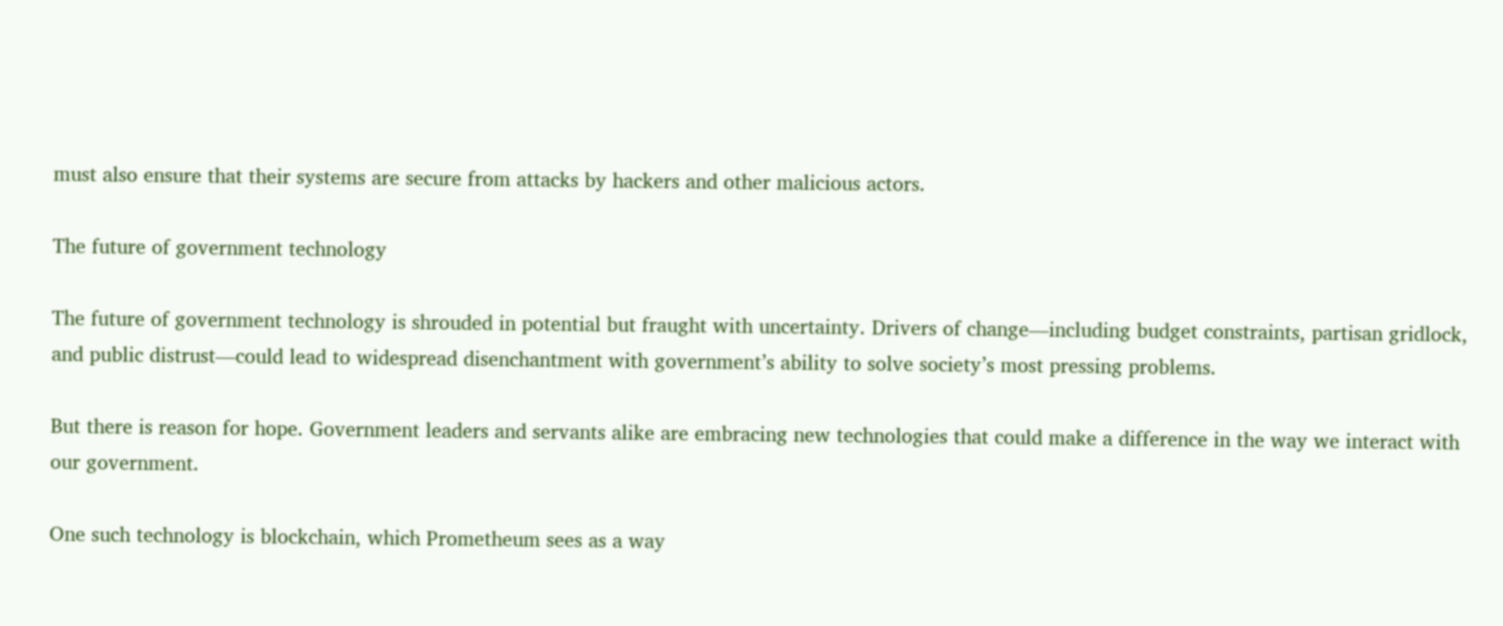must also ensure that their systems are secure from attacks by hackers and other malicious actors.

The future of government technology

The future of government technology is shrouded in potential but fraught with uncertainty. Drivers of change—including budget constraints, partisan gridlock, and public distrust—could lead to widespread disenchantment with government’s ability to solve society’s most pressing problems.

But there is reason for hope. Government leaders and servants alike are embracing new technologies that could make a difference in the way we interact with our government.

One such technology is blockchain, which Prometheum sees as a way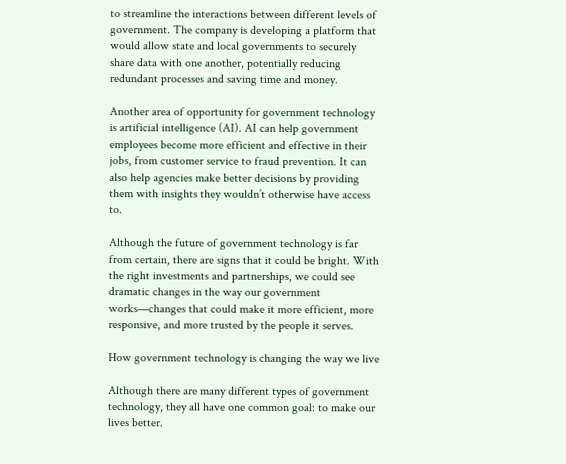to streamline the interactions between different levels of government. The company is developing a platform that would allow state and local governments to securely share data with one another, potentially reducing redundant processes and saving time and money.

Another area of opportunity for government technology is artificial intelligence (AI). AI can help government employees become more efficient and effective in their jobs, from customer service to fraud prevention. It can also help agencies make better decisions by providing them with insights they wouldn’t otherwise have access to.

Although the future of government technology is far from certain, there are signs that it could be bright. With the right investments and partnerships, we could see dramatic changes in the way our government works—changes that could make it more efficient, more responsive, and more trusted by the people it serves.

How government technology is changing the way we live

Although there are many different types of government technology, they all have one common goal: to make our lives better.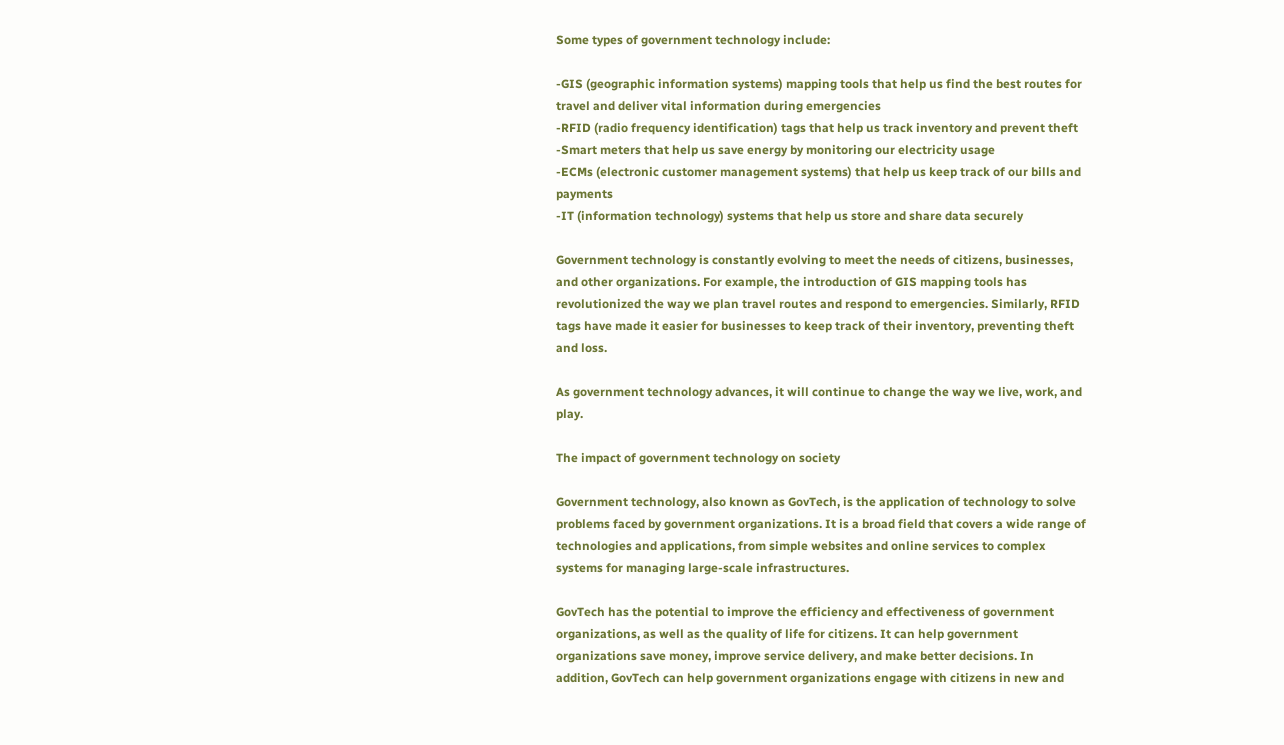Some types of government technology include:

-GIS (geographic information systems) mapping tools that help us find the best routes for travel and deliver vital information during emergencies
-RFID (radio frequency identification) tags that help us track inventory and prevent theft
-Smart meters that help us save energy by monitoring our electricity usage
-ECMs (electronic customer management systems) that help us keep track of our bills and payments
-IT (information technology) systems that help us store and share data securely

Government technology is constantly evolving to meet the needs of citizens, businesses, and other organizations. For example, the introduction of GIS mapping tools has revolutionized the way we plan travel routes and respond to emergencies. Similarly, RFID tags have made it easier for businesses to keep track of their inventory, preventing theft and loss.

As government technology advances, it will continue to change the way we live, work, and play.

The impact of government technology on society

Government technology, also known as GovTech, is the application of technology to solve problems faced by government organizations. It is a broad field that covers a wide range of technologies and applications, from simple websites and online services to complex systems for managing large-scale infrastructures.

GovTech has the potential to improve the efficiency and effectiveness of government organizations, as well as the quality of life for citizens. It can help government organizations save money, improve service delivery, and make better decisions. In addition, GovTech can help government organizations engage with citizens in new and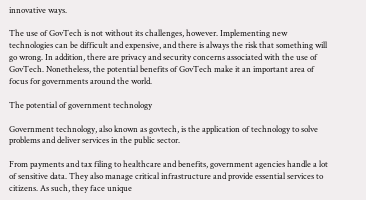innovative ways.

The use of GovTech is not without its challenges, however. Implementing new technologies can be difficult and expensive, and there is always the risk that something will go wrong. In addition, there are privacy and security concerns associated with the use of GovTech. Nonetheless, the potential benefits of GovTech make it an important area of focus for governments around the world.

The potential of government technology

Government technology, also known as govtech, is the application of technology to solve problems and deliver services in the public sector.

From payments and tax filing to healthcare and benefits, government agencies handle a lot of sensitive data. They also manage critical infrastructure and provide essential services to citizens. As such, they face unique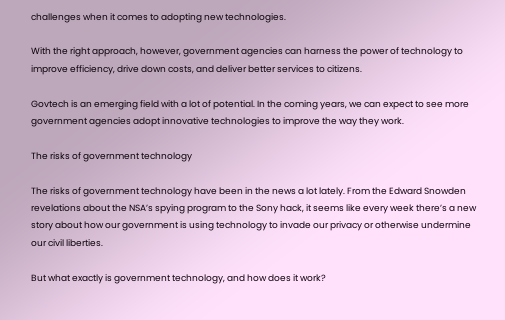challenges when it comes to adopting new technologies.

With the right approach, however, government agencies can harness the power of technology to improve efficiency, drive down costs, and deliver better services to citizens.

Govtech is an emerging field with a lot of potential. In the coming years, we can expect to see more government agencies adopt innovative technologies to improve the way they work.

The risks of government technology

The risks of government technology have been in the news a lot lately. From the Edward Snowden revelations about the NSA’s spying program to the Sony hack, it seems like every week there’s a new story about how our government is using technology to invade our privacy or otherwise undermine our civil liberties.

But what exactly is government technology, and how does it work?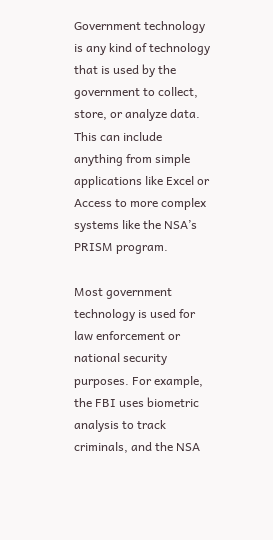Government technology is any kind of technology that is used by the government to collect, store, or analyze data. This can include anything from simple applications like Excel or Access to more complex systems like the NSA’s PRISM program.

Most government technology is used for law enforcement or national security purposes. For example, the FBI uses biometric analysis to track criminals, and the NSA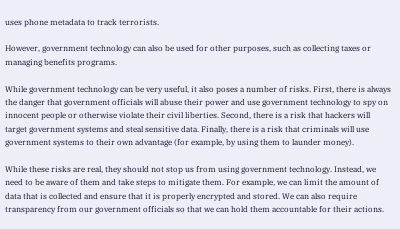uses phone metadata to track terrorists.

However, government technology can also be used for other purposes, such as collecting taxes or managing benefits programs.

While government technology can be very useful, it also poses a number of risks. First, there is always the danger that government officials will abuse their power and use government technology to spy on innocent people or otherwise violate their civil liberties. Second, there is a risk that hackers will target government systems and steal sensitive data. Finally, there is a risk that criminals will use government systems to their own advantage (for example, by using them to launder money).

While these risks are real, they should not stop us from using government technology. Instead, we need to be aware of them and take steps to mitigate them. For example, we can limit the amount of data that is collected and ensure that it is properly encrypted and stored. We can also require transparency from our government officials so that we can hold them accountable for their actions.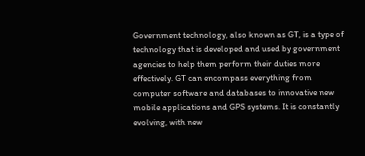Government technology, also known as GT, is a type of technology that is developed and used by government agencies to help them perform their duties more effectively. GT can encompass everything from computer software and databases to innovative new mobile applications and GPS systems. It is constantly evolving, with new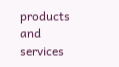products and services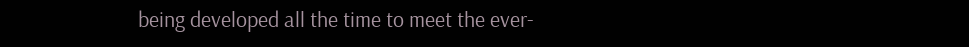being developed all the time to meet the ever-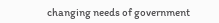changing needs of government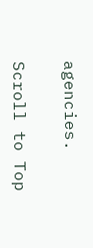agencies.

Scroll to Top